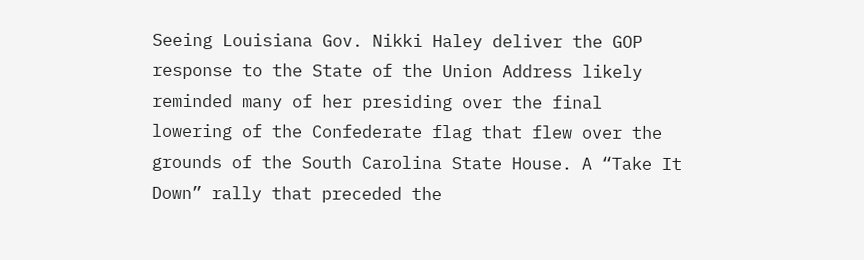Seeing Louisiana Gov. Nikki Haley deliver the GOP response to the State of the Union Address likely reminded many of her presiding over the final lowering of the Confederate flag that flew over the grounds of the South Carolina State House. A “Take It Down” rally that preceded the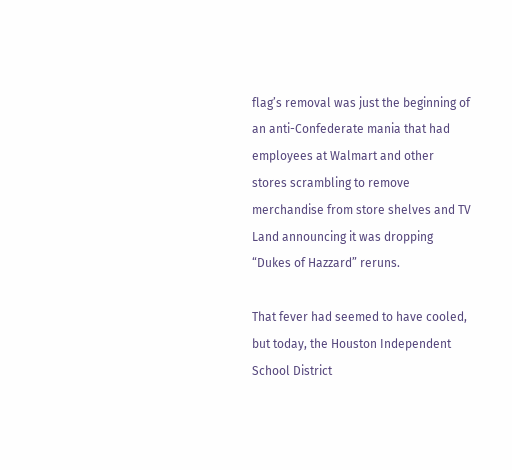flag’s removal was just the beginning of an anti-Confederate mania that had employees at Walmart and other stores scrambling to remove merchandise from store shelves and TV Land announcing it was dropping “Dukes of Hazzard” reruns.

That fever had seemed to have cooled, but today, the Houston Independent School District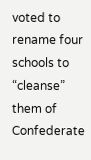voted to rename four schools to “cleanse” them of Confederate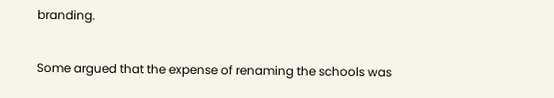branding.

Some argued that the expense of renaming the schools was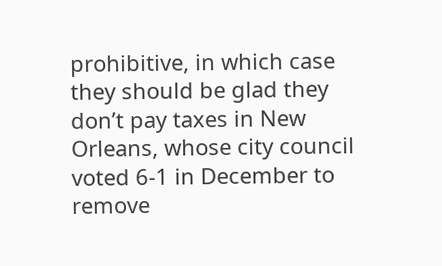prohibitive, in which case they should be glad they don’t pay taxes in New Orleans, whose city council voted 6-1 in December to remove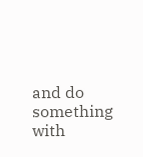and do something with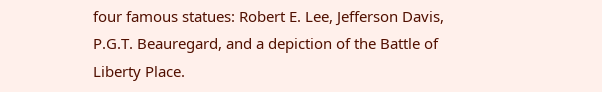four famous statues: Robert E. Lee, Jefferson Davis, P.G.T. Beauregard, and a depiction of the Battle of Liberty Place.